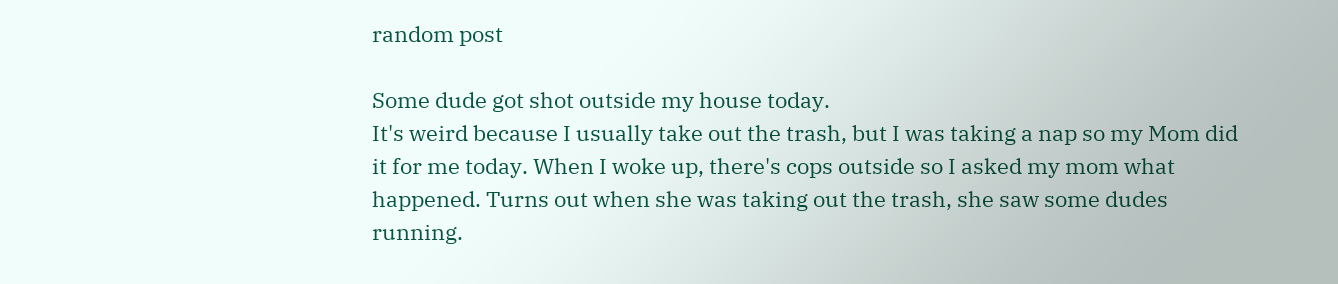random post

Some dude got shot outside my house today.
It's weird because I usually take out the trash, but I was taking a nap so my Mom did it for me today. When I woke up, there's cops outside so I asked my mom what happened. Turns out when she was taking out the trash, she saw some dudes running.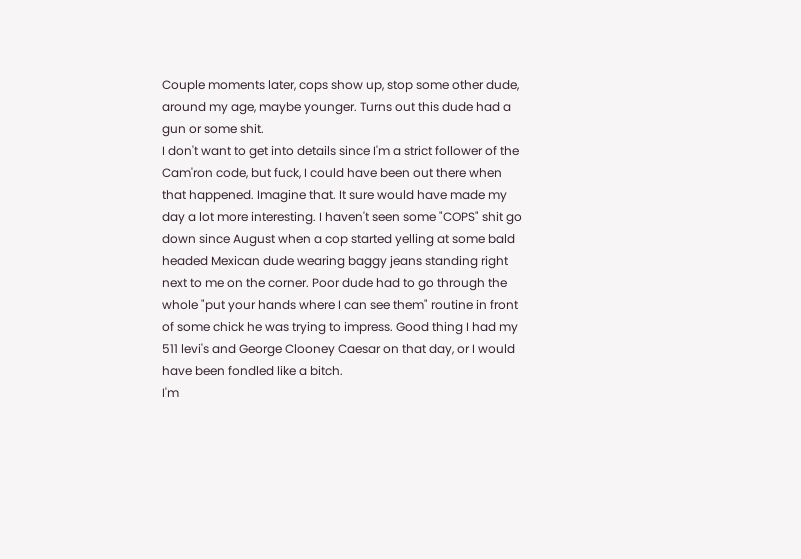Couple moments later, cops show up, stop some other dude, around my age, maybe younger. Turns out this dude had a gun or some shit.
I don't want to get into details since I'm a strict follower of the Cam'ron code, but fuck, I could have been out there when that happened. Imagine that. It sure would have made my day a lot more interesting. I haven't seen some "COPS" shit go down since August when a cop started yelling at some bald headed Mexican dude wearing baggy jeans standing right next to me on the corner. Poor dude had to go through the whole "put your hands where I can see them" routine in front of some chick he was trying to impress. Good thing I had my 511 levi's and George Clooney Caesar on that day, or I would have been fondled like a bitch.
I'm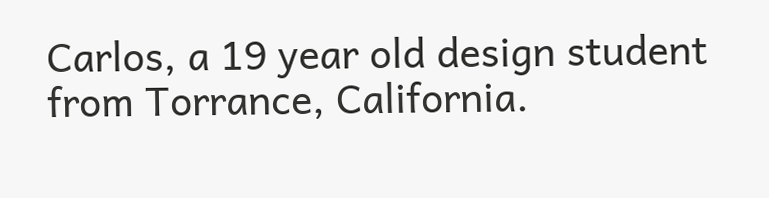Carlos, a 19 year old design student from Torrance, California.